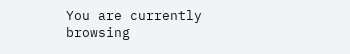You are currently browsing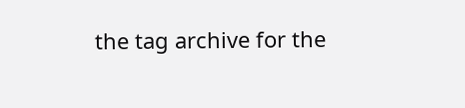the tag archive for the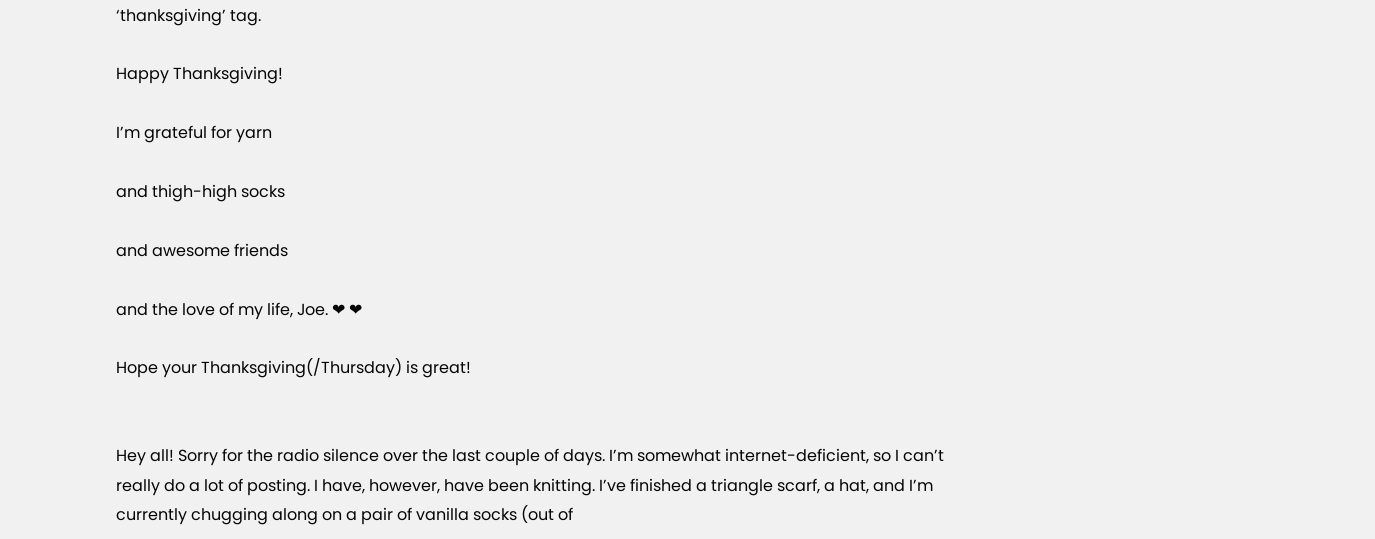‘thanksgiving’ tag.

Happy Thanksgiving!

I’m grateful for yarn

and thigh-high socks

and awesome friends

and the love of my life, Joe. ❤ ❤

Hope your Thanksgiving(/Thursday) is great!


Hey all! Sorry for the radio silence over the last couple of days. I’m somewhat internet-deficient, so I can’t really do a lot of posting. I have, however, have been knitting. I’ve finished a triangle scarf, a hat, and I’m currently chugging along on a pair of vanilla socks (out of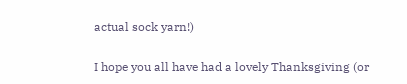actual sock yarn!)

I hope you all have had a lovely Thanksgiving (or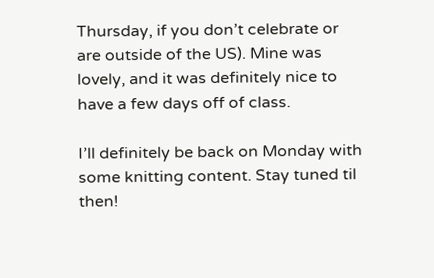Thursday, if you don’t celebrate or are outside of the US). Mine was lovely, and it was definitely nice to have a few days off of class.

I’ll definitely be back on Monday with some knitting content. Stay tuned til then!